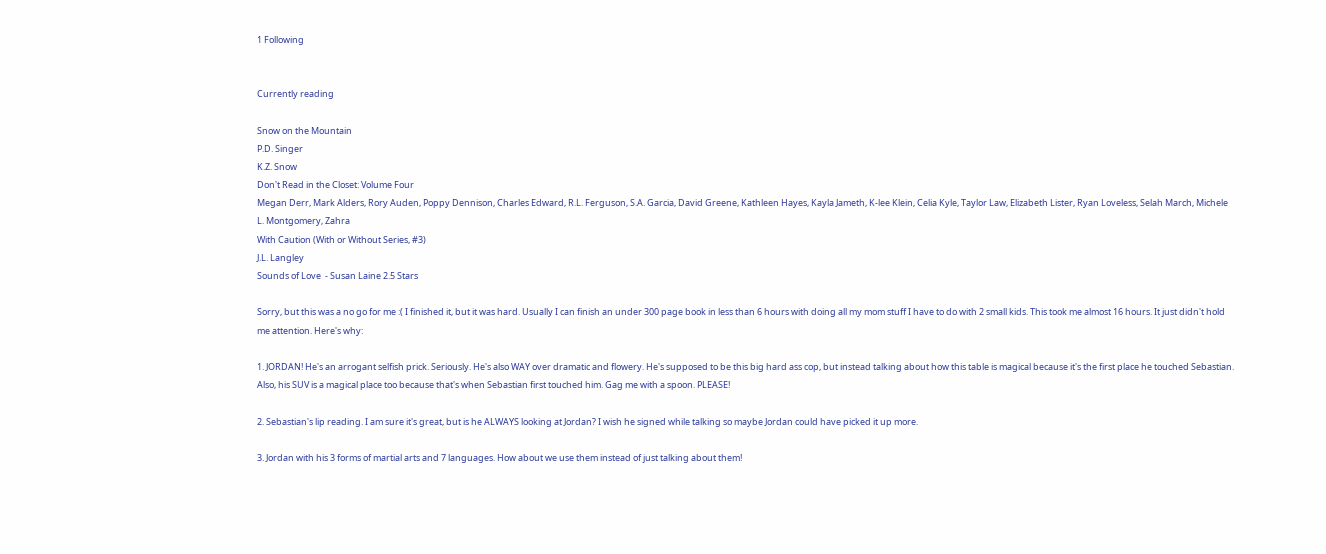1 Following


Currently reading

Snow on the Mountain
P.D. Singer
K.Z. Snow
Don't Read in the Closet: Volume Four
Megan Derr, Mark Alders, Rory Auden, Poppy Dennison, Charles Edward, R.L. Ferguson, S.A. Garcia, David Greene, Kathleen Hayes, Kayla Jameth, K-lee Klein, Celia Kyle, Taylor Law, Elizabeth Lister, Ryan Loveless, Selah March, Michele L. Montgomery, Zahra
With Caution (With or Without Series, #3)
J.L. Langley
Sounds of Love  - Susan Laine 2.5 Stars

Sorry, but this was a no go for me :( I finished it, but it was hard. Usually I can finish an under 300 page book in less than 6 hours with doing all my mom stuff I have to do with 2 small kids. This took me almost 16 hours. It just didn't hold me attention. Here's why:

1. JORDAN! He's an arrogant selfish prick. Seriously. He's also WAY over dramatic and flowery. He's supposed to be this big hard ass cop, but instead talking about how this table is magical because it's the first place he touched Sebastian. Also, his SUV is a magical place too because that's when Sebastian first touched him. Gag me with a spoon. PLEASE!

2. Sebastian's lip reading. I am sure it's great, but is he ALWAYS looking at Jordan? I wish he signed while talking so maybe Jordan could have picked it up more.

3. Jordan with his 3 forms of martial arts and 7 languages. How about we use them instead of just talking about them!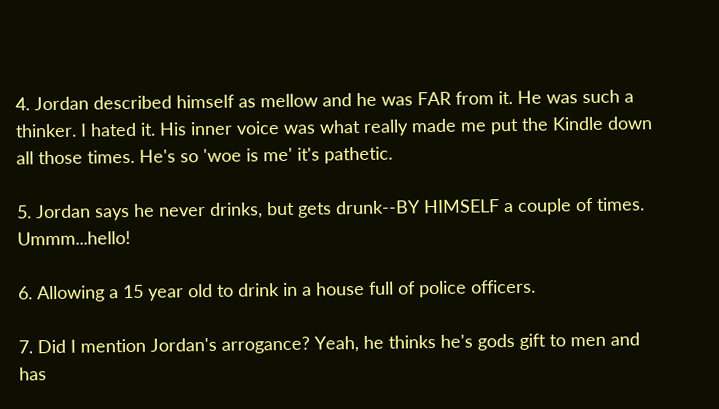4. Jordan described himself as mellow and he was FAR from it. He was such a thinker. I hated it. His inner voice was what really made me put the Kindle down all those times. He's so 'woe is me' it's pathetic.

5. Jordan says he never drinks, but gets drunk--BY HIMSELF a couple of times. Ummm...hello!

6. Allowing a 15 year old to drink in a house full of police officers.

7. Did I mention Jordan's arrogance? Yeah, he thinks he's gods gift to men and has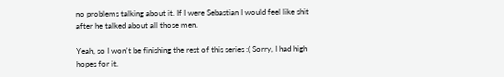no problems talking about it. If I were Sebastian I would feel like shit after he talked about all those men.

Yeah, so I won't be finishing the rest of this series :( Sorry, I had high hopes for it.